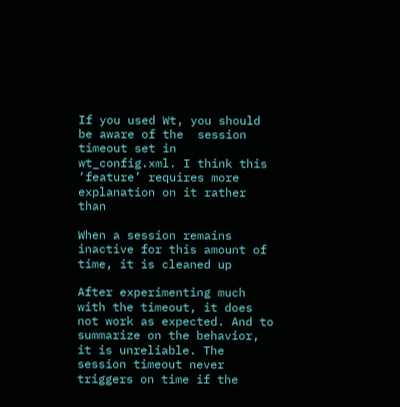If you used Wt, you should be aware of the  session timeout set in wt_config.xml. I think this ‘feature’ requires more explanation on it rather than

When a session remains inactive for this amount of time, it is cleaned up

After experimenting much with the timeout, it does not work as expected. And to summarize on the behavior, it is unreliable. The session timeout never  triggers on time if the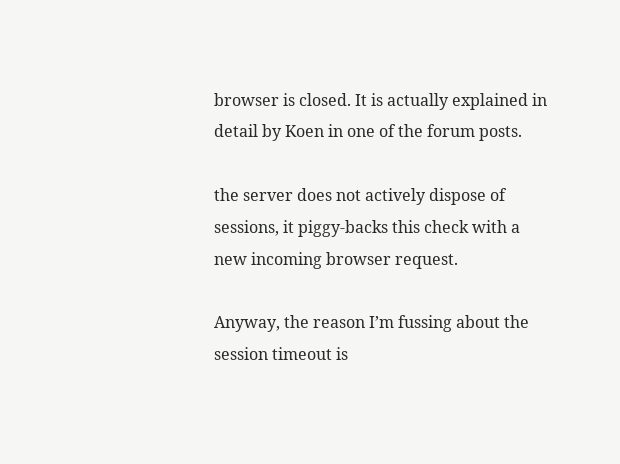browser is closed. It is actually explained in detail by Koen in one of the forum posts.

the server does not actively dispose of sessions, it piggy-backs this check with a new incoming browser request.

Anyway, the reason I’m fussing about the session timeout is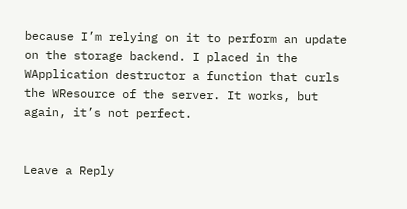because I’m relying on it to perform an update on the storage backend. I placed in the WApplication destructor a function that curls the WResource of the server. It works, but again, it’s not perfect.


Leave a Reply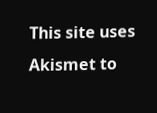This site uses Akismet to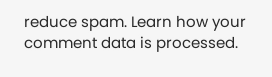reduce spam. Learn how your comment data is processed.